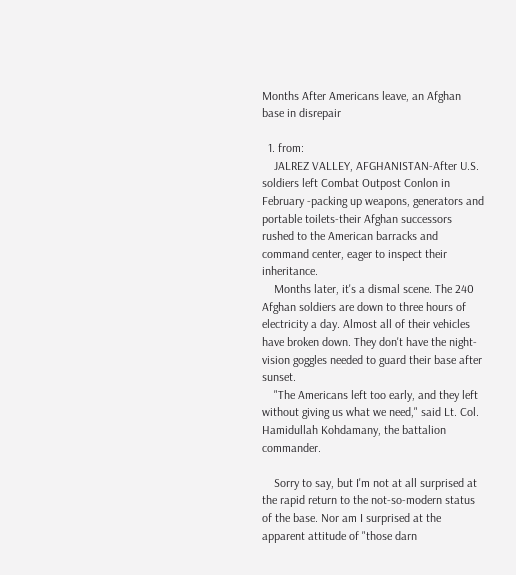Months After Americans leave, an Afghan base in disrepair

  1. from:
    JALREZ VALLEY, AFGHANISTAN-After U.S. soldiers left Combat Outpost Conlon in February -packing up weapons, generators and portable toilets-their Afghan successors rushed to the American barracks and command center, eager to inspect their inheritance.
    Months later, it's a dismal scene. The 240 Afghan soldiers are down to three hours of electricity a day. Almost all of their vehicles have broken down. They don't have the night-vision goggles needed to guard their base after sunset.
    "The Americans left too early, and they left without giving us what we need," said Lt. Col. Hamidullah Kohdamany, the battalion commander.

    Sorry to say, but I'm not at all surprised at the rapid return to the not-so-modern status of the base. Nor am I surprised at the apparent attitude of "those darn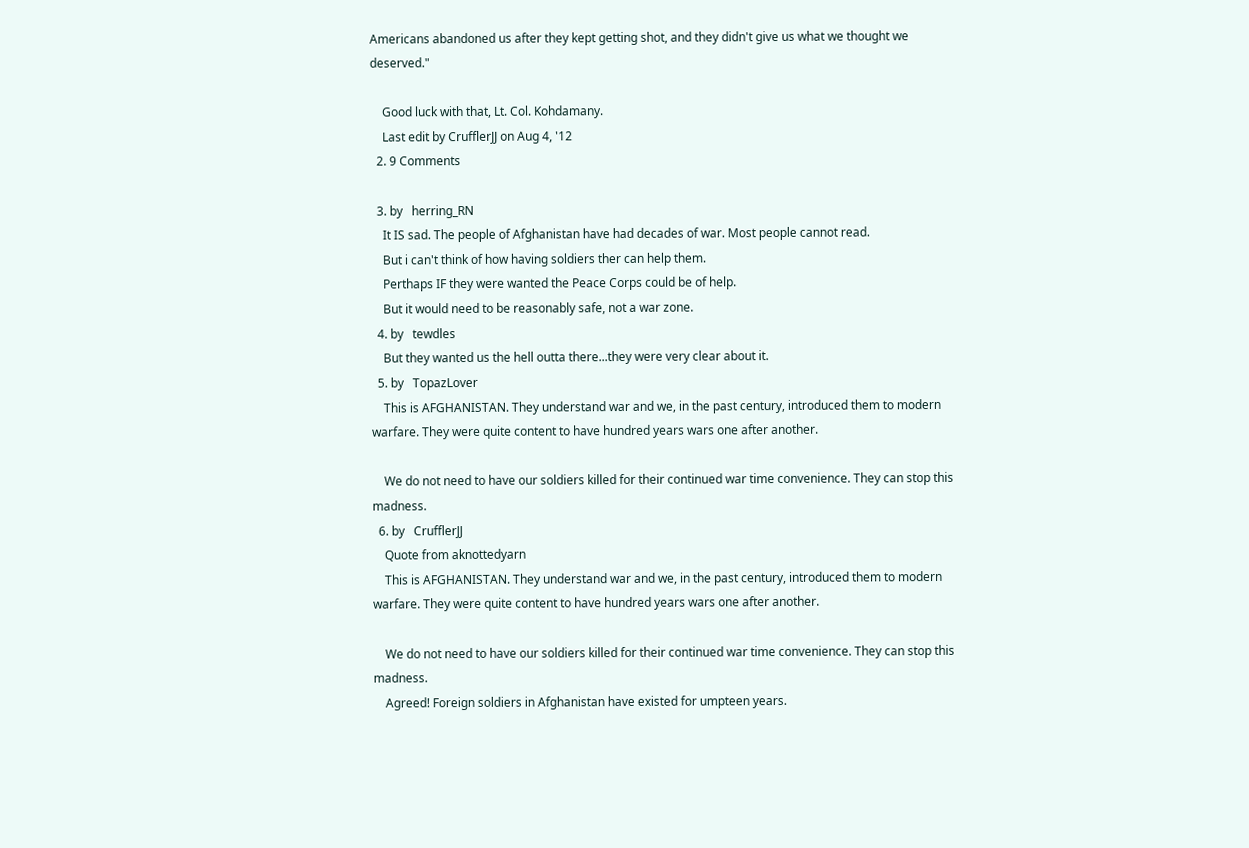Americans abandoned us after they kept getting shot, and they didn't give us what we thought we deserved."

    Good luck with that, Lt. Col. Kohdamany.
    Last edit by CrufflerJJ on Aug 4, '12
  2. 9 Comments

  3. by   herring_RN
    It IS sad. The people of Afghanistan have had decades of war. Most people cannot read.
    But i can't think of how having soldiers ther can help them.
    Perthaps IF they were wanted the Peace Corps could be of help.
    But it would need to be reasonably safe, not a war zone.
  4. by   tewdles
    But they wanted us the hell outta there...they were very clear about it.
  5. by   TopazLover
    This is AFGHANISTAN. They understand war and we, in the past century, introduced them to modern warfare. They were quite content to have hundred years wars one after another.

    We do not need to have our soldiers killed for their continued war time convenience. They can stop this madness.
  6. by   CrufflerJJ
    Quote from aknottedyarn
    This is AFGHANISTAN. They understand war and we, in the past century, introduced them to modern warfare. They were quite content to have hundred years wars one after another.

    We do not need to have our soldiers killed for their continued war time convenience. They can stop this madness.
    Agreed! Foreign soldiers in Afghanistan have existed for umpteen years.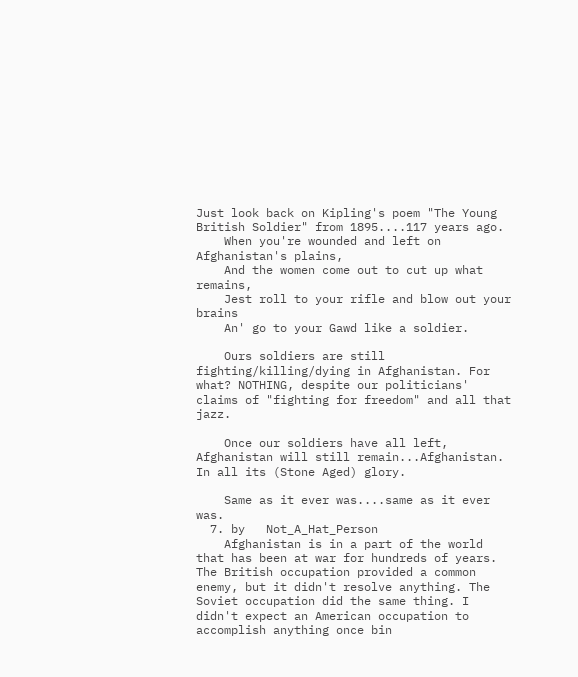Just look back on Kipling's poem "The Young British Soldier" from 1895....117 years ago.
    When you're wounded and left on Afghanistan's plains,
    And the women come out to cut up what remains,
    Jest roll to your rifle and blow out your brains
    An' go to your Gawd like a soldier.

    Ours soldiers are still fighting/killing/dying in Afghanistan. For what? NOTHING, despite our politicians' claims of "fighting for freedom" and all that jazz.

    Once our soldiers have all left, Afghanistan will still remain...Afghanistan. In all its (Stone Aged) glory.

    Same as it ever was....same as it ever was.
  7. by   Not_A_Hat_Person
    Afghanistan is in a part of the world that has been at war for hundreds of years. The British occupation provided a common enemy, but it didn't resolve anything. The Soviet occupation did the same thing. I didn't expect an American occupation to accomplish anything once bin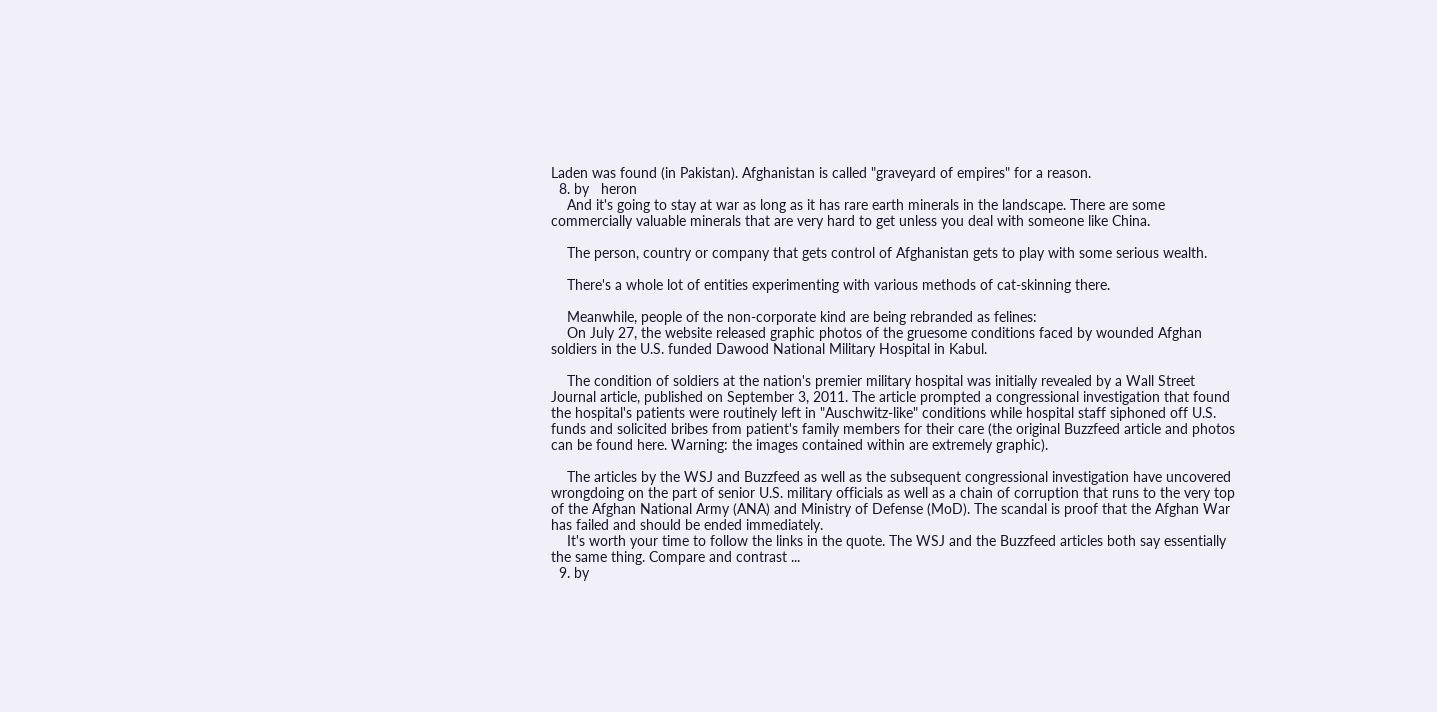Laden was found (in Pakistan). Afghanistan is called "graveyard of empires" for a reason.
  8. by   heron
    And it's going to stay at war as long as it has rare earth minerals in the landscape. There are some commercially valuable minerals that are very hard to get unless you deal with someone like China.

    The person, country or company that gets control of Afghanistan gets to play with some serious wealth.

    There's a whole lot of entities experimenting with various methods of cat-skinning there.

    Meanwhile, people of the non-corporate kind are being rebranded as felines:
    On July 27, the website released graphic photos of the gruesome conditions faced by wounded Afghan soldiers in the U.S. funded Dawood National Military Hospital in Kabul.

    The condition of soldiers at the nation's premier military hospital was initially revealed by a Wall Street Journal article, published on September 3, 2011. The article prompted a congressional investigation that found the hospital's patients were routinely left in "Auschwitz-like" conditions while hospital staff siphoned off U.S. funds and solicited bribes from patient's family members for their care (the original Buzzfeed article and photos can be found here. Warning: the images contained within are extremely graphic).

    The articles by the WSJ and Buzzfeed as well as the subsequent congressional investigation have uncovered wrongdoing on the part of senior U.S. military officials as well as a chain of corruption that runs to the very top of the Afghan National Army (ANA) and Ministry of Defense (MoD). The scandal is proof that the Afghan War has failed and should be ended immediately.
    It's worth your time to follow the links in the quote. The WSJ and the Buzzfeed articles both say essentially the same thing. Compare and contrast ...
  9. by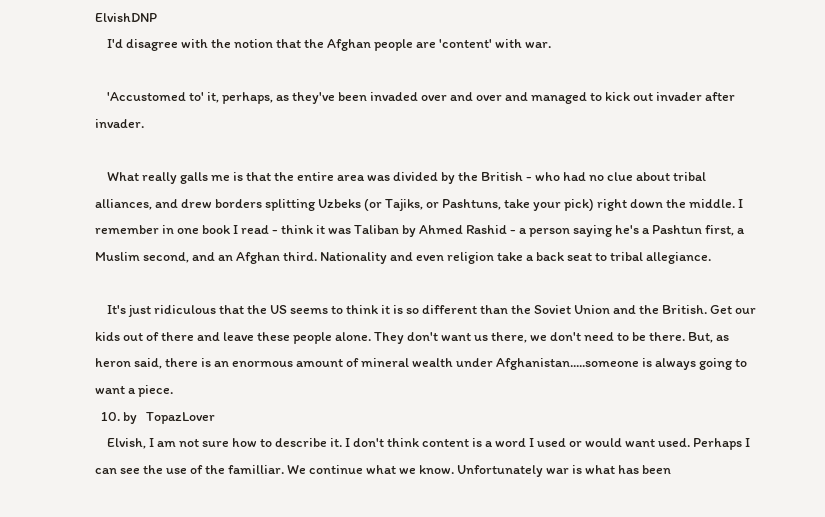ElvishDNP
    I'd disagree with the notion that the Afghan people are 'content' with war.

    'Accustomed to' it, perhaps, as they've been invaded over and over and managed to kick out invader after invader.

    What really galls me is that the entire area was divided by the British - who had no clue about tribal alliances, and drew borders splitting Uzbeks (or Tajiks, or Pashtuns, take your pick) right down the middle. I remember in one book I read - think it was Taliban by Ahmed Rashid - a person saying he's a Pashtun first, a Muslim second, and an Afghan third. Nationality and even religion take a back seat to tribal allegiance.

    It's just ridiculous that the US seems to think it is so different than the Soviet Union and the British. Get our kids out of there and leave these people alone. They don't want us there, we don't need to be there. But, as heron said, there is an enormous amount of mineral wealth under Afghanistan.....someone is always going to want a piece.
  10. by   TopazLover
    Elvish, I am not sure how to describe it. I don't think content is a word I used or would want used. Perhaps I can see the use of the familliar. We continue what we know. Unfortunately war is what has been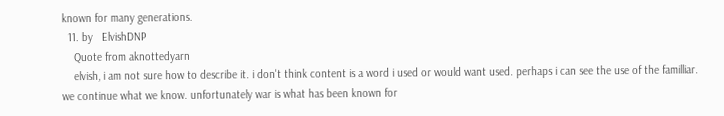known for many generations.
  11. by   ElvishDNP
    Quote from aknottedyarn
    elvish, i am not sure how to describe it. i don't think content is a word i used or would want used. perhaps i can see the use of the familliar. we continue what we know. unfortunately war is what has been known for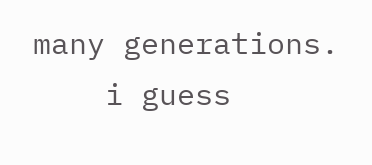many generations.
    i guess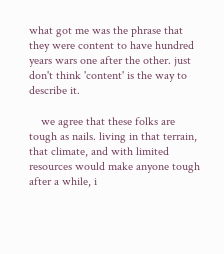what got me was the phrase that they were content to have hundred years wars one after the other. just don't think 'content' is the way to describe it.

    we agree that these folks are tough as nails. living in that terrain, that climate, and with limited resources would make anyone tough after a while, i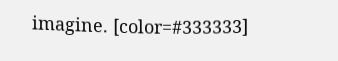imagine. [color=#333333]